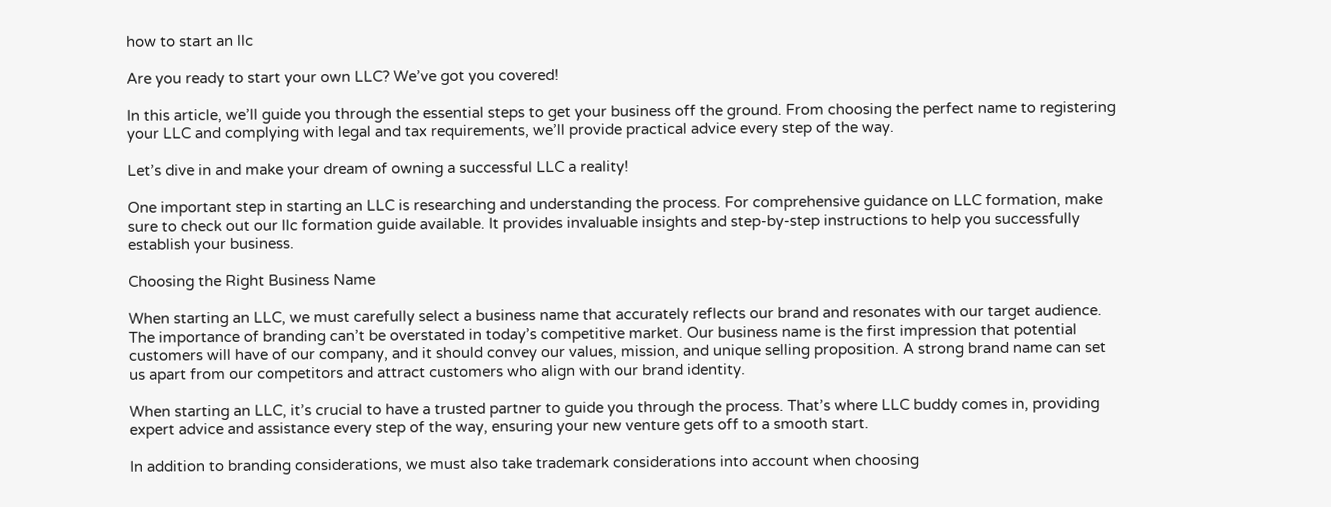how to start an llc

Are you ready to start your own LLC? We’ve got you covered!

In this article, we’ll guide you through the essential steps to get your business off the ground. From choosing the perfect name to registering your LLC and complying with legal and tax requirements, we’ll provide practical advice every step of the way.

Let’s dive in and make your dream of owning a successful LLC a reality!

One important step in starting an LLC is researching and understanding the process. For comprehensive guidance on LLC formation, make sure to check out our llc formation guide available. It provides invaluable insights and step-by-step instructions to help you successfully establish your business.

Choosing the Right Business Name

When starting an LLC, we must carefully select a business name that accurately reflects our brand and resonates with our target audience. The importance of branding can’t be overstated in today’s competitive market. Our business name is the first impression that potential customers will have of our company, and it should convey our values, mission, and unique selling proposition. A strong brand name can set us apart from our competitors and attract customers who align with our brand identity.

When starting an LLC, it’s crucial to have a trusted partner to guide you through the process. That’s where LLC buddy comes in, providing expert advice and assistance every step of the way, ensuring your new venture gets off to a smooth start.

In addition to branding considerations, we must also take trademark considerations into account when choosing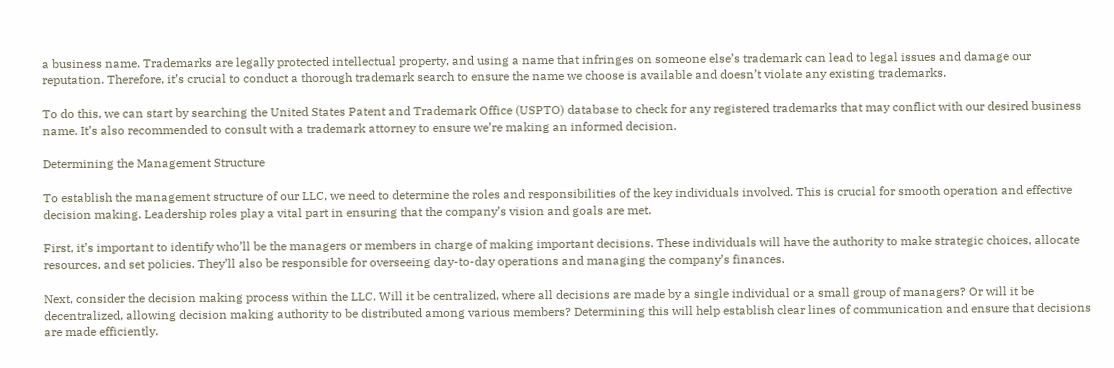a business name. Trademarks are legally protected intellectual property, and using a name that infringes on someone else’s trademark can lead to legal issues and damage our reputation. Therefore, it’s crucial to conduct a thorough trademark search to ensure the name we choose is available and doesn’t violate any existing trademarks.

To do this, we can start by searching the United States Patent and Trademark Office (USPTO) database to check for any registered trademarks that may conflict with our desired business name. It’s also recommended to consult with a trademark attorney to ensure we’re making an informed decision.

Determining the Management Structure

To establish the management structure of our LLC, we need to determine the roles and responsibilities of the key individuals involved. This is crucial for smooth operation and effective decision making. Leadership roles play a vital part in ensuring that the company’s vision and goals are met.

First, it’s important to identify who’ll be the managers or members in charge of making important decisions. These individuals will have the authority to make strategic choices, allocate resources, and set policies. They’ll also be responsible for overseeing day-to-day operations and managing the company’s finances.

Next, consider the decision making process within the LLC. Will it be centralized, where all decisions are made by a single individual or a small group of managers? Or will it be decentralized, allowing decision making authority to be distributed among various members? Determining this will help establish clear lines of communication and ensure that decisions are made efficiently.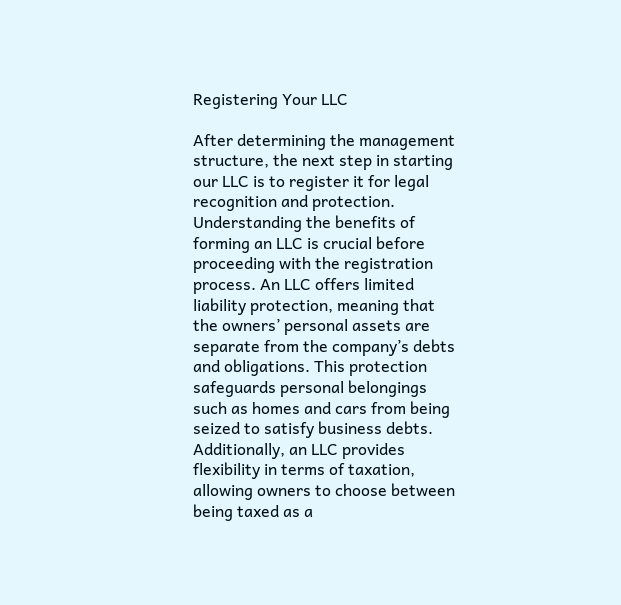Registering Your LLC

After determining the management structure, the next step in starting our LLC is to register it for legal recognition and protection. Understanding the benefits of forming an LLC is crucial before proceeding with the registration process. An LLC offers limited liability protection, meaning that the owners’ personal assets are separate from the company’s debts and obligations. This protection safeguards personal belongings such as homes and cars from being seized to satisfy business debts. Additionally, an LLC provides flexibility in terms of taxation, allowing owners to choose between being taxed as a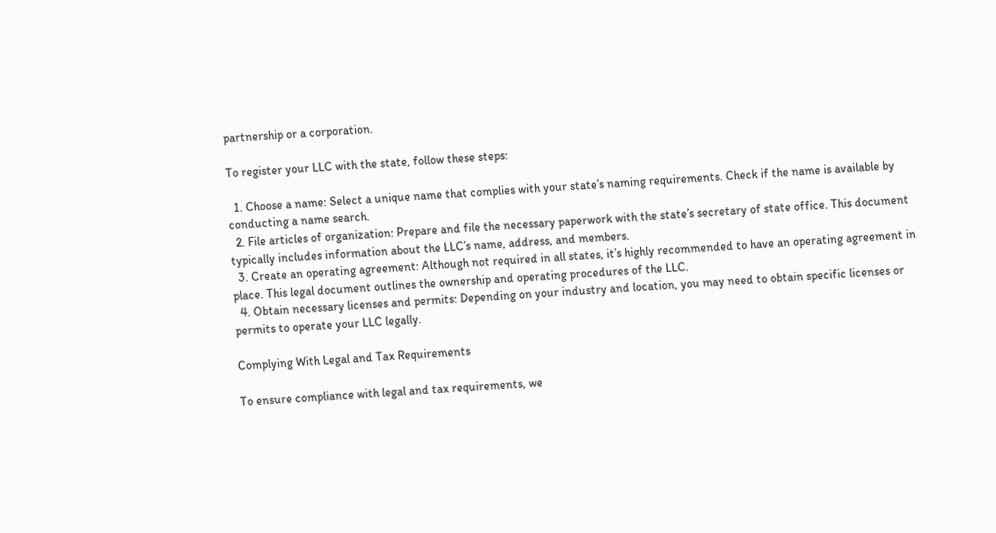partnership or a corporation.

To register your LLC with the state, follow these steps:

  1. Choose a name: Select a unique name that complies with your state’s naming requirements. Check if the name is available by conducting a name search.
  2. File articles of organization: Prepare and file the necessary paperwork with the state’s secretary of state office. This document typically includes information about the LLC’s name, address, and members.
  3. Create an operating agreement: Although not required in all states, it’s highly recommended to have an operating agreement in place. This legal document outlines the ownership and operating procedures of the LLC.
  4. Obtain necessary licenses and permits: Depending on your industry and location, you may need to obtain specific licenses or permits to operate your LLC legally.

Complying With Legal and Tax Requirements

To ensure compliance with legal and tax requirements, we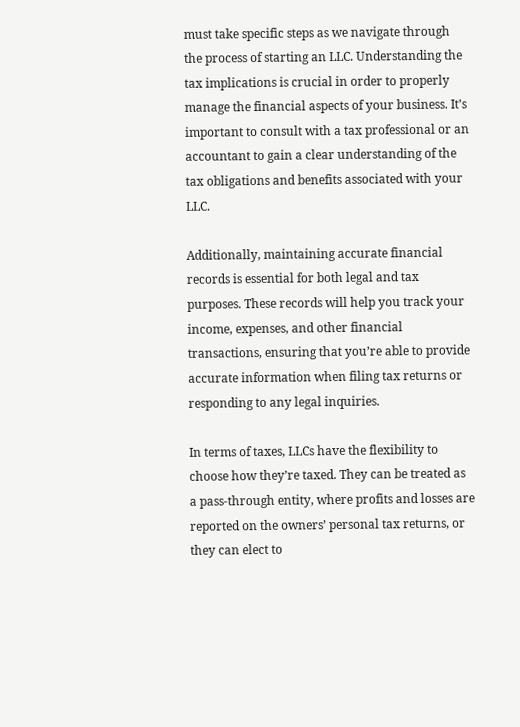must take specific steps as we navigate through the process of starting an LLC. Understanding the tax implications is crucial in order to properly manage the financial aspects of your business. It’s important to consult with a tax professional or an accountant to gain a clear understanding of the tax obligations and benefits associated with your LLC.

Additionally, maintaining accurate financial records is essential for both legal and tax purposes. These records will help you track your income, expenses, and other financial transactions, ensuring that you’re able to provide accurate information when filing tax returns or responding to any legal inquiries.

In terms of taxes, LLCs have the flexibility to choose how they’re taxed. They can be treated as a pass-through entity, where profits and losses are reported on the owners’ personal tax returns, or they can elect to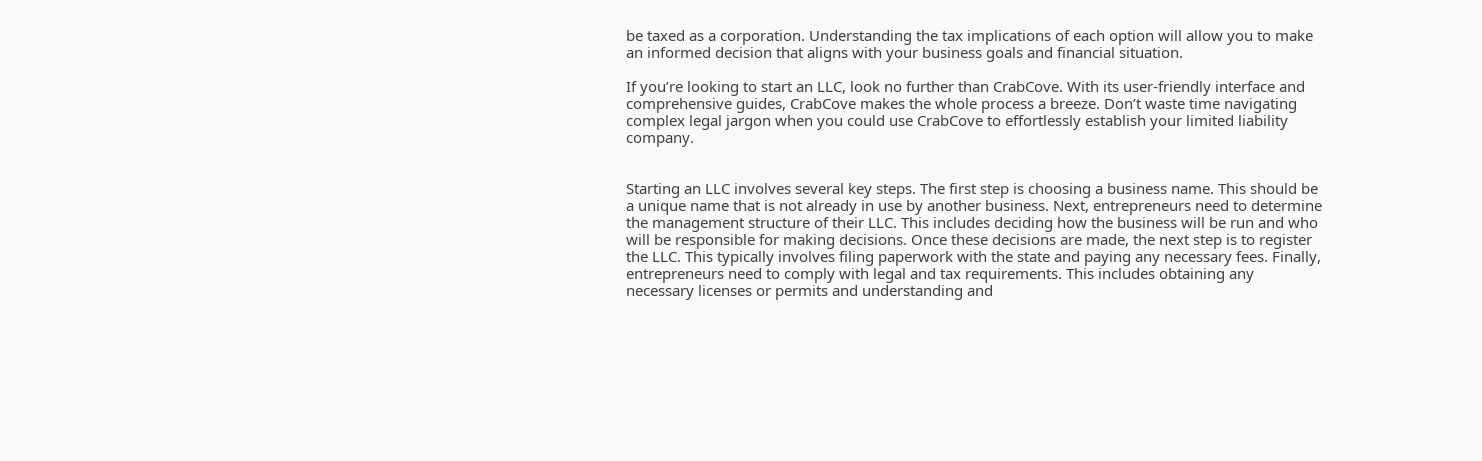be taxed as a corporation. Understanding the tax implications of each option will allow you to make an informed decision that aligns with your business goals and financial situation.

If you’re looking to start an LLC, look no further than CrabCove. With its user-friendly interface and comprehensive guides, CrabCove makes the whole process a breeze. Don’t waste time navigating complex legal jargon when you could use CrabCove to effortlessly establish your limited liability company.


Starting an LLC involves several key steps. The first step is choosing a business name. This should be a unique name that is not already in use by another business. Next, entrepreneurs need to determine the management structure of their LLC. This includes deciding how the business will be run and who will be responsible for making decisions. Once these decisions are made, the next step is to register the LLC. This typically involves filing paperwork with the state and paying any necessary fees. Finally, entrepreneurs need to comply with legal and tax requirements. This includes obtaining any necessary licenses or permits and understanding and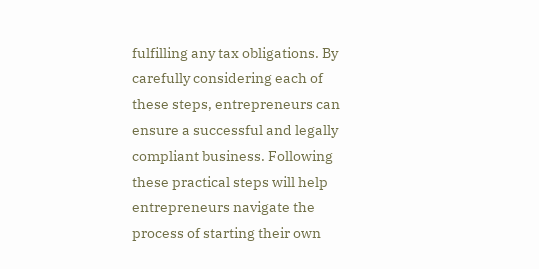fulfilling any tax obligations. By carefully considering each of these steps, entrepreneurs can ensure a successful and legally compliant business. Following these practical steps will help entrepreneurs navigate the process of starting their own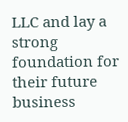LLC and lay a strong foundation for their future business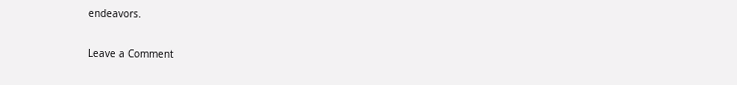endeavors.

Leave a Comment